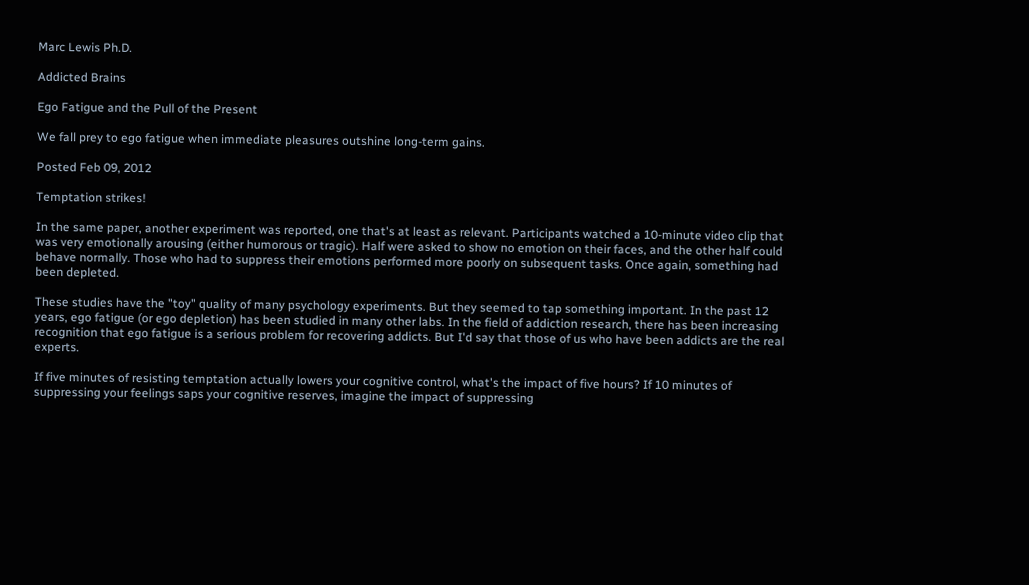Marc Lewis Ph.D.

Addicted Brains

Ego Fatigue and the Pull of the Present

We fall prey to ego fatigue when immediate pleasures outshine long-term gains.

Posted Feb 09, 2012

Temptation strikes!

In the same paper, another experiment was reported, one that's at least as relevant. Participants watched a 10-minute video clip that was very emotionally arousing (either humorous or tragic). Half were asked to show no emotion on their faces, and the other half could behave normally. Those who had to suppress their emotions performed more poorly on subsequent tasks. Once again, something had been depleted.

These studies have the "toy" quality of many psychology experiments. But they seemed to tap something important. In the past 12 years, ego fatigue (or ego depletion) has been studied in many other labs. In the field of addiction research, there has been increasing recognition that ego fatigue is a serious problem for recovering addicts. But I'd say that those of us who have been addicts are the real experts.

If five minutes of resisting temptation actually lowers your cognitive control, what's the impact of five hours? If 10 minutes of suppressing your feelings saps your cognitive reserves, imagine the impact of suppressing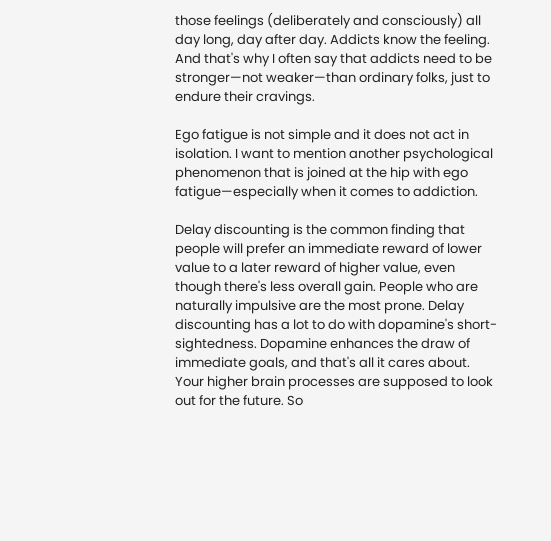those feelings (deliberately and consciously) all day long, day after day. Addicts know the feeling. And that's why I often say that addicts need to be stronger—not weaker—than ordinary folks, just to endure their cravings.

Ego fatigue is not simple and it does not act in isolation. I want to mention another psychological phenomenon that is joined at the hip with ego fatigue—especially when it comes to addiction.

Delay discounting is the common finding that people will prefer an immediate reward of lower value to a later reward of higher value, even though there's less overall gain. People who are naturally impulsive are the most prone. Delay discounting has a lot to do with dopamine's short-sightedness. Dopamine enhances the draw of immediate goals, and that's all it cares about. Your higher brain processes are supposed to look out for the future. So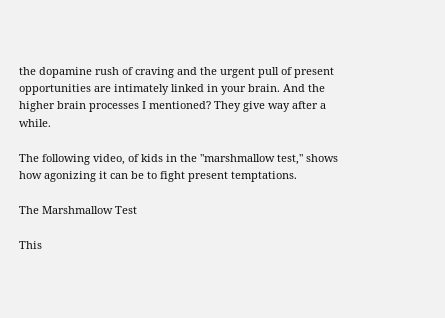the dopamine rush of craving and the urgent pull of present opportunities are intimately linked in your brain. And the higher brain processes I mentioned? They give way after a while.

The following video, of kids in the "marshmallow test," shows how agonizing it can be to fight present temptations.

The Marshmallow Test

This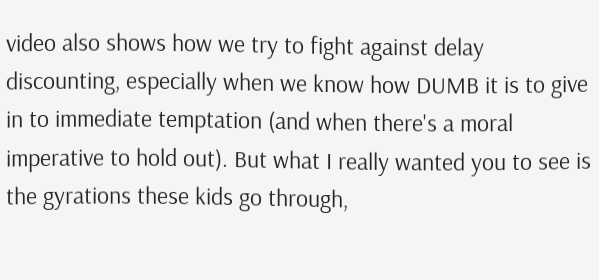video also shows how we try to fight against delay discounting, especially when we know how DUMB it is to give in to immediate temptation (and when there's a moral imperative to hold out). But what I really wanted you to see is the gyrations these kids go through,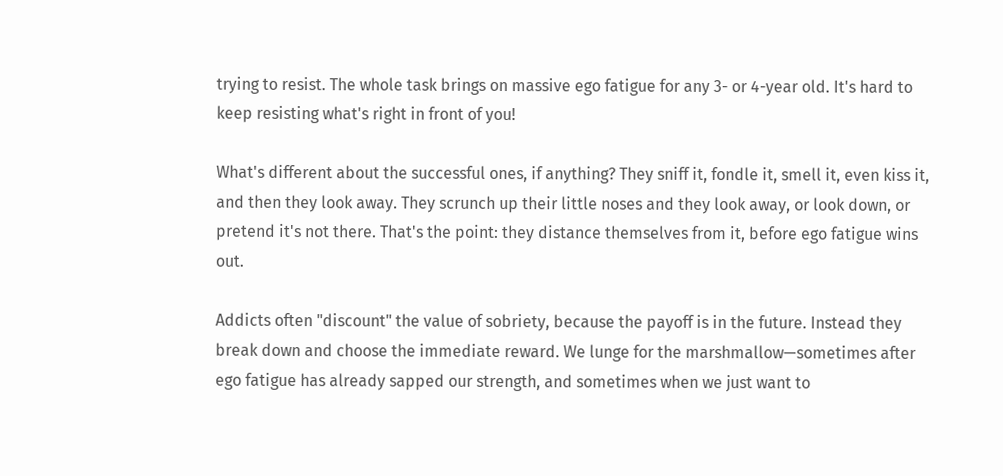trying to resist. The whole task brings on massive ego fatigue for any 3- or 4-year old. It's hard to keep resisting what's right in front of you!

What's different about the successful ones, if anything? They sniff it, fondle it, smell it, even kiss it, and then they look away. They scrunch up their little noses and they look away, or look down, or pretend it's not there. That's the point: they distance themselves from it, before ego fatigue wins out.

Addicts often "discount" the value of sobriety, because the payoff is in the future. Instead they break down and choose the immediate reward. We lunge for the marshmallow—sometimes after ego fatigue has already sapped our strength, and sometimes when we just want to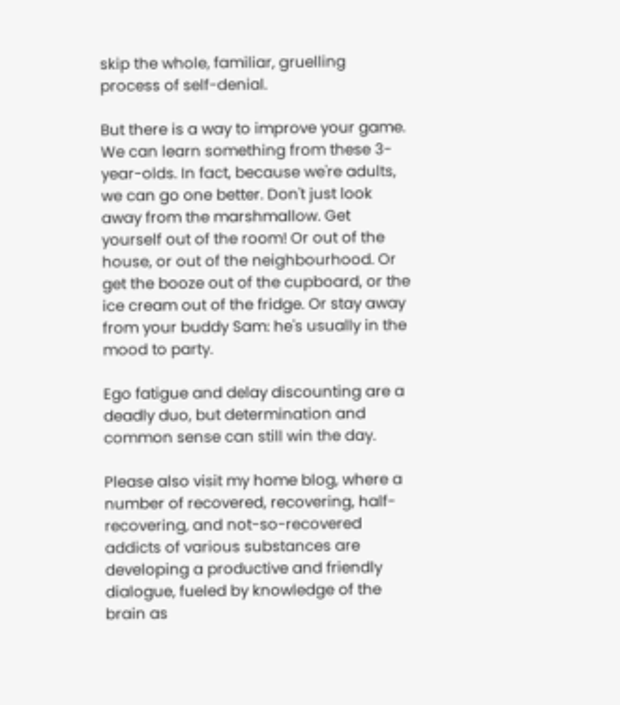skip the whole, familiar, gruelling process of self-denial.

But there is a way to improve your game. We can learn something from these 3-year-olds. In fact, because we're adults, we can go one better. Don't just look away from the marshmallow. Get yourself out of the room! Or out of the house, or out of the neighbourhood. Or get the booze out of the cupboard, or the ice cream out of the fridge. Or stay away from your buddy Sam: he's usually in the mood to party.

Ego fatigue and delay discounting are a deadly duo, but determination and common sense can still win the day.

Please also visit my home blog, where a number of recovered, recovering, half-recovering, and not-so-recovered addicts of various substances are developing a productive and friendly dialogue, fueled by knowledge of the brain as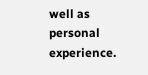well as personal experience.